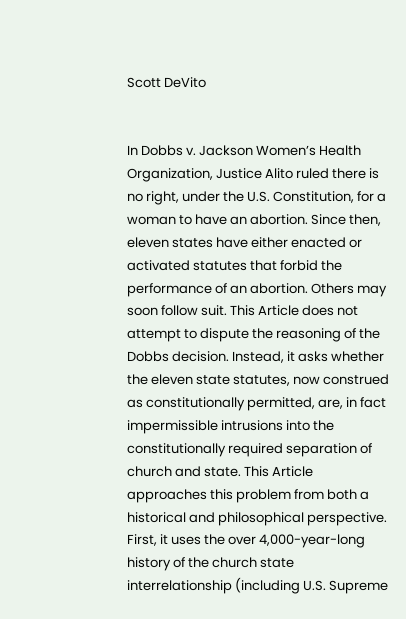Scott DeVito


In Dobbs v. Jackson Women’s Health Organization, Justice Alito ruled there is no right, under the U.S. Constitution, for a woman to have an abortion. Since then, eleven states have either enacted or activated statutes that forbid the performance of an abortion. Others may soon follow suit. This Article does not attempt to dispute the reasoning of the Dobbs decision. Instead, it asks whether the eleven state statutes, now construed as constitutionally permitted, are, in fact impermissible intrusions into the constitutionally required separation of church and state. This Article approaches this problem from both a historical and philosophical perspective. First, it uses the over 4,000-year-long history of the church state interrelationship (including U.S. Supreme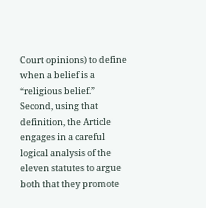Court opinions) to define when a belief is a “religious belief.” Second, using that definition, the Article engages in a careful logical analysis of the eleven statutes to argue both that they promote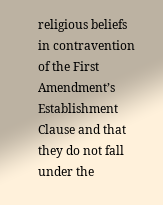religious beliefs in contravention of the First Amendment’s Establishment Clause and that they do not fall under the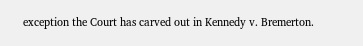exception the Court has carved out in Kennedy v. Bremerton.